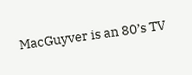MacGuyver is an 80’s TV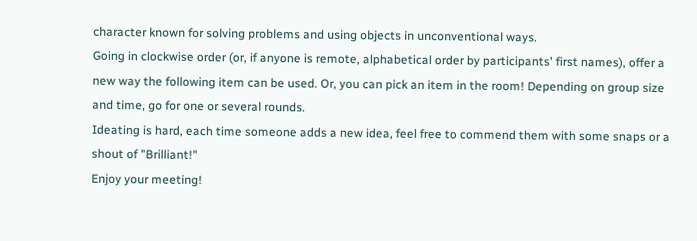character known for solving problems and using objects in unconventional ways.
Going in clockwise order (or, if anyone is remote, alphabetical order by participants' first names), offer a new way the following item can be used. Or, you can pick an item in the room! Depending on group size and time, go for one or several rounds.
Ideating is hard, each time someone adds a new idea, feel free to commend them with some snaps or a shout of "Brilliant!"
Enjoy your meeting!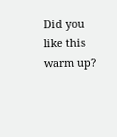Did you like this warm up?